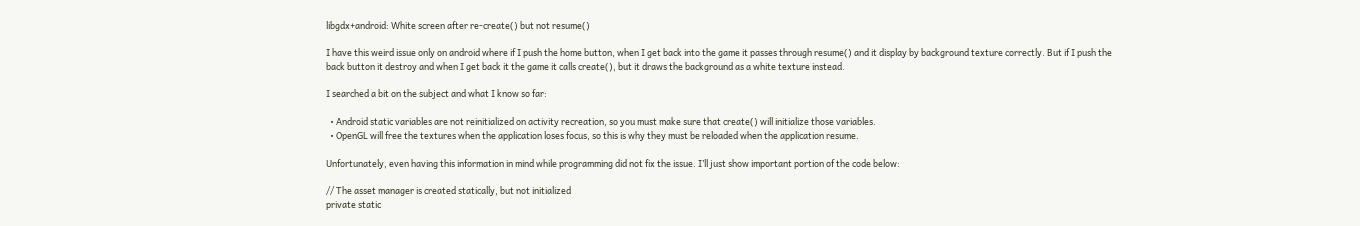libgdx+android: White screen after re-create() but not resume()

I have this weird issue only on android where if I push the home button, when I get back into the game it passes through resume() and it display by background texture correctly. But if I push the back button it destroy and when I get back it the game it calls create(), but it draws the background as a white texture instead.

I searched a bit on the subject and what I know so far:

  • Android static variables are not reinitialized on activity recreation, so you must make sure that create() will initialize those variables.
  • OpenGL will free the textures when the application loses focus, so this is why they must be reloaded when the application resume.

Unfortunately, even having this information in mind while programming did not fix the issue. I’ll just show important portion of the code below:

// The asset manager is created statically, but not initialized
private static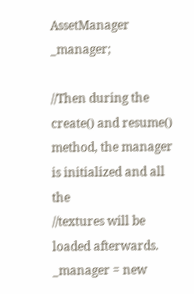AssetManager _manager;

//Then during the create() and resume() method, the manager is initialized and all the
//textures will be loaded afterwards.
_manager = new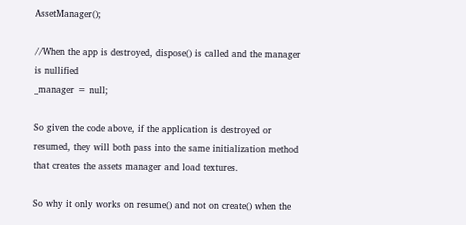AssetManager();

//When the app is destroyed, dispose() is called and the manager is nullified
_manager = null;

So given the code above, if the application is destroyed or resumed, they will both pass into the same initialization method that creates the assets manager and load textures.

So why it only works on resume() and not on create() when the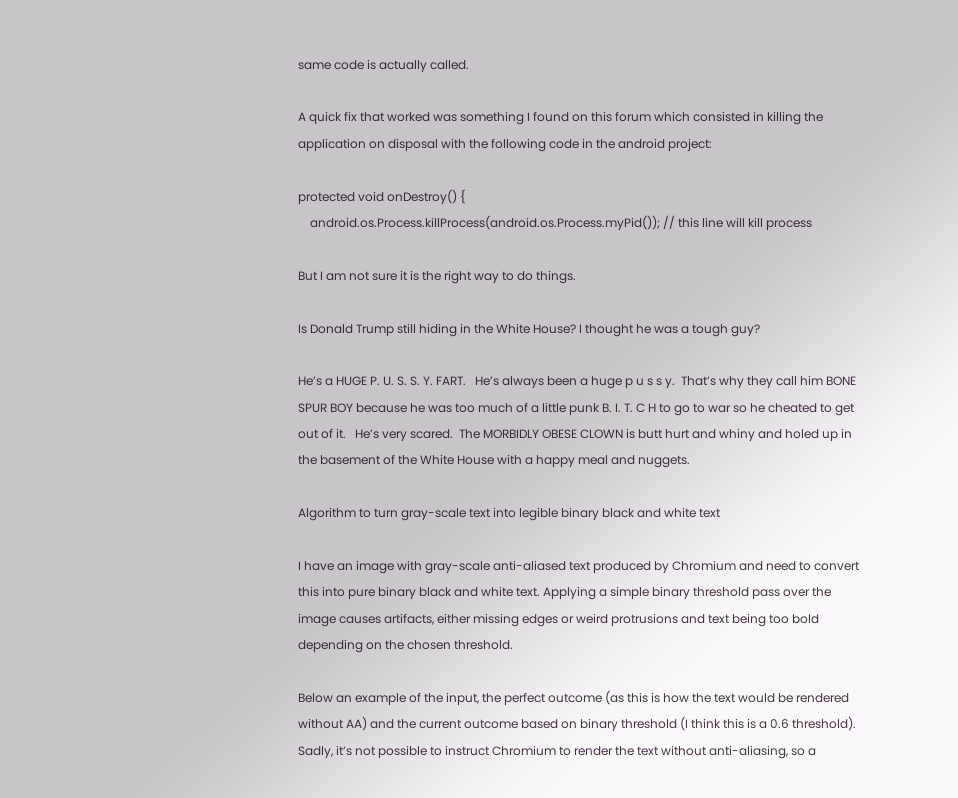same code is actually called.

A quick fix that worked was something I found on this forum which consisted in killing the application on disposal with the following code in the android project:

protected void onDestroy() {
    android.os.Process.killProcess(android.os.Process.myPid()); // this line will kill process

But I am not sure it is the right way to do things.

Is Donald Trump still hiding in the White House? I thought he was a tough guy?

He’s a HUGE P. U. S. S. Y. FART.   He’s always been a huge p u s s y.  That’s why they call him BONE SPUR BOY because he was too much of a little punk B. I. T. C H to go to war so he cheated to get out of it.   He’s very scared.  The MORBIDLY OBESE CLOWN is butt hurt and whiny and holed up in the basement of the White House with a happy meal and nuggets.

Algorithm to turn gray-scale text into legible binary black and white text

I have an image with gray-scale anti-aliased text produced by Chromium and need to convert this into pure binary black and white text. Applying a simple binary threshold pass over the image causes artifacts, either missing edges or weird protrusions and text being too bold depending on the chosen threshold.

Below an example of the input, the perfect outcome (as this is how the text would be rendered without AA) and the current outcome based on binary threshold (I think this is a 0.6 threshold). Sadly, it’s not possible to instruct Chromium to render the text without anti-aliasing, so a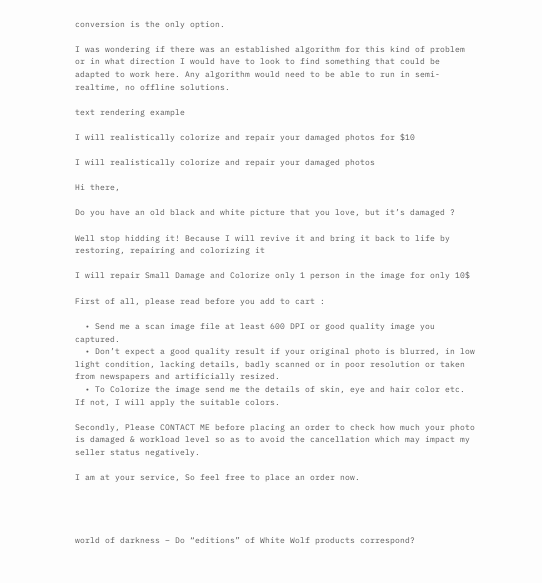conversion is the only option.

I was wondering if there was an established algorithm for this kind of problem or in what direction I would have to look to find something that could be adapted to work here. Any algorithm would need to be able to run in semi-realtime, no offline solutions.

text rendering example

I will realistically colorize and repair your damaged photos for $10

I will realistically colorize and repair your damaged photos

Hi there,

Do you have an old black and white picture that you love, but it’s damaged ?

Well stop hidding it! Because I will revive it and bring it back to life by restoring, repairing and colorizing it

I will repair Small Damage and Colorize only 1 person in the image for only 10$

First of all, please read before you add to cart :

  • Send me a scan image file at least 600 DPI or good quality image you captured.
  • Don’t expect a good quality result if your original photo is blurred, in low light condition, lacking details, badly scanned or in poor resolution or taken from newspapers and artificially resized.
  • To Colorize the image send me the details of skin, eye and hair color etc. If not, I will apply the suitable colors.

Secondly, Please CONTACT ME before placing an order to check how much your photo is damaged & workload level so as to avoid the cancellation which may impact my seller status negatively.

I am at your service, So feel free to place an order now.




world of darkness – Do “editions” of White Wolf products correspond?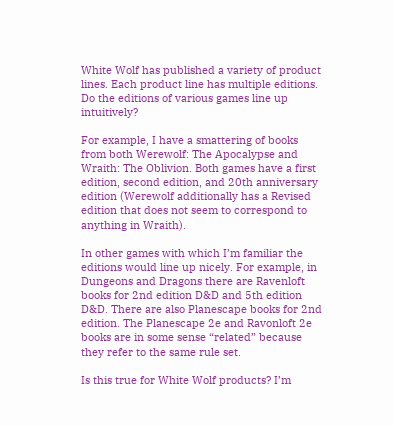White Wolf has published a variety of product lines. Each product line has multiple editions. Do the editions of various games line up intuitively?

For example, I have a smattering of books from both Werewolf: The Apocalypse and Wraith: The Oblivion. Both games have a first edition, second edition, and 20th anniversary edition (Werewolf additionally has a Revised edition that does not seem to correspond to anything in Wraith).

In other games with which I’m familiar the editions would line up nicely. For example, in Dungeons and Dragons there are Ravenloft books for 2nd edition D&D and 5th edition D&D. There are also Planescape books for 2nd edition. The Planescape 2e and Ravonloft 2e books are in some sense “related” because they refer to the same rule set.

Is this true for White Wolf products? I’m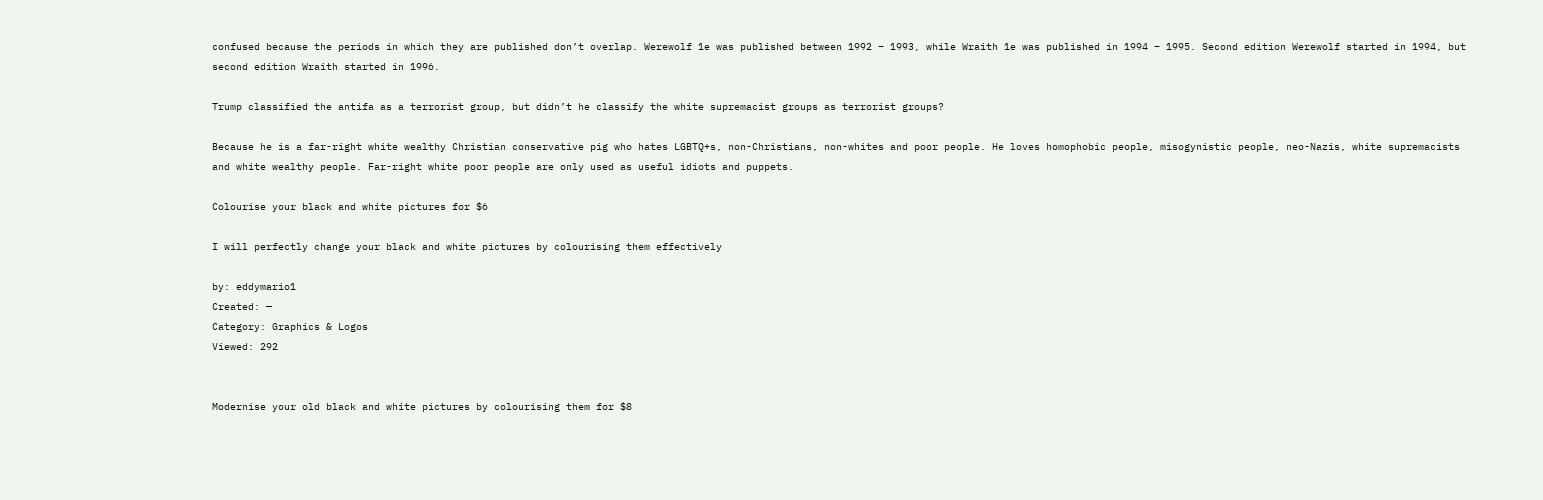confused because the periods in which they are published don’t overlap. Werewolf 1e was published between 1992 – 1993, while Wraith 1e was published in 1994 – 1995. Second edition Werewolf started in 1994, but second edition Wraith started in 1996.

Trump classified the antifa as a terrorist group, but didn’t he classify the white supremacist groups as terrorist groups?

Because he is a far-right white wealthy Christian conservative pig who hates LGBTQ+s, non-Christians, non-whites and poor people. He loves homophobic people, misogynistic people, neo-Nazis, white supremacists and white wealthy people. Far-right white poor people are only used as useful idiots and puppets.

Colourise your black and white pictures for $6

I will perfectly change your black and white pictures by colourising them effectively

by: eddymario1
Created: —
Category: Graphics & Logos
Viewed: 292


Modernise your old black and white pictures by colourising them for $8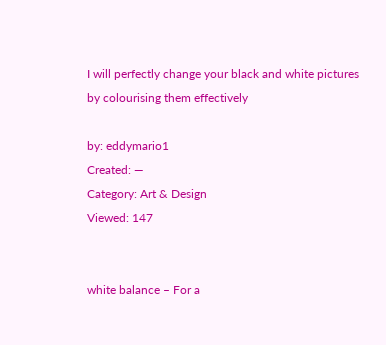I will perfectly change your black and white pictures by colourising them effectively

by: eddymario1
Created: —
Category: Art & Design
Viewed: 147


white balance – For a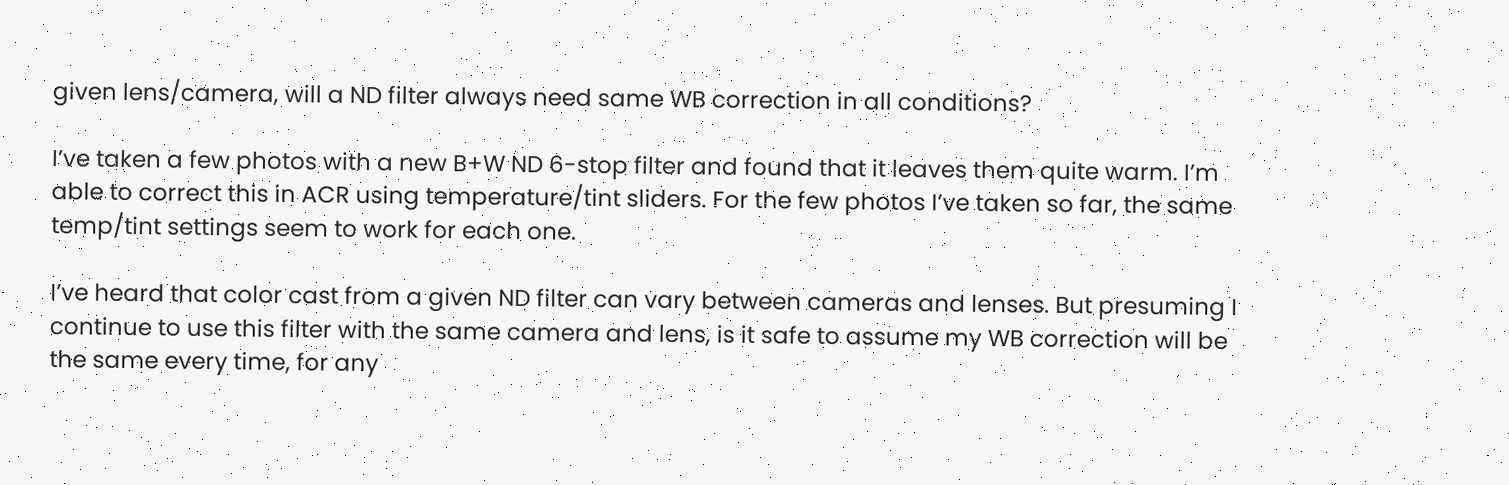given lens/camera, will a ND filter always need same WB correction in all conditions?

I’ve taken a few photos with a new B+W ND 6-stop filter and found that it leaves them quite warm. I’m able to correct this in ACR using temperature/tint sliders. For the few photos I’ve taken so far, the same temp/tint settings seem to work for each one.

I’ve heard that color cast from a given ND filter can vary between cameras and lenses. But presuming I continue to use this filter with the same camera and lens, is it safe to assume my WB correction will be the same every time, for any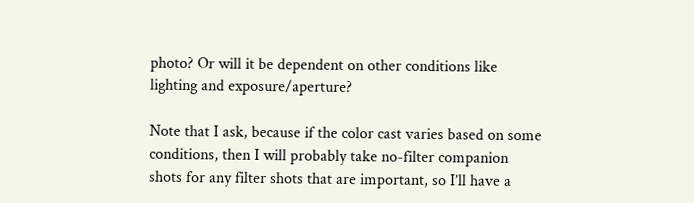photo? Or will it be dependent on other conditions like lighting and exposure/aperture?

Note that I ask, because if the color cast varies based on some conditions, then I will probably take no-filter companion shots for any filter shots that are important, so I’ll have a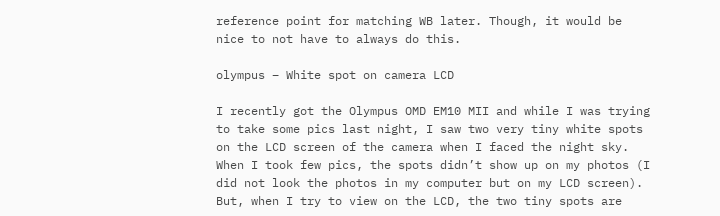reference point for matching WB later. Though, it would be nice to not have to always do this.

olympus – White spot on camera LCD

I recently got the Olympus OMD EM10 MII and while I was trying to take some pics last night, I saw two very tiny white spots on the LCD screen of the camera when I faced the night sky. When I took few pics, the spots didn’t show up on my photos (I did not look the photos in my computer but on my LCD screen). But, when I try to view on the LCD, the two tiny spots are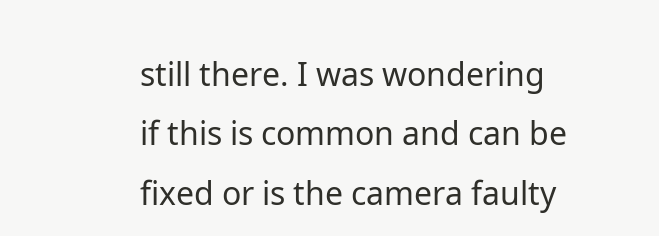still there. I was wondering if this is common and can be fixed or is the camera faulty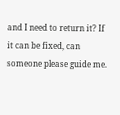and I need to return it? If it can be fixed, can someone please guide me.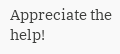Appreciate the help!